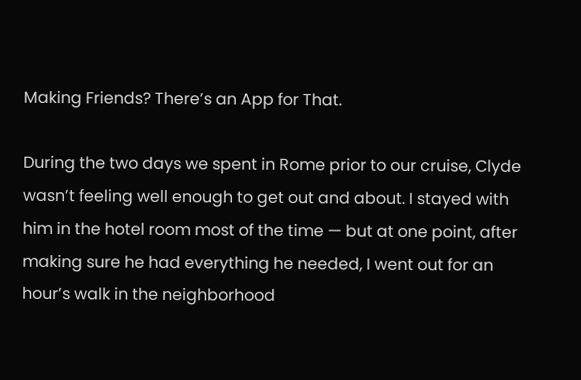Making Friends? There’s an App for That.

During the two days we spent in Rome prior to our cruise, Clyde wasn’t feeling well enough to get out and about. I stayed with him in the hotel room most of the time — but at one point, after making sure he had everything he needed, I went out for an hour’s walk in the neighborhood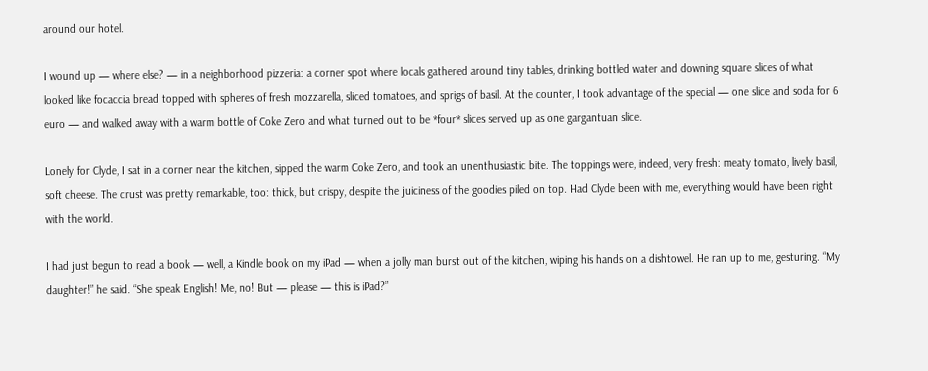around our hotel.

I wound up — where else? — in a neighborhood pizzeria: a corner spot where locals gathered around tiny tables, drinking bottled water and downing square slices of what looked like focaccia bread topped with spheres of fresh mozzarella, sliced tomatoes, and sprigs of basil. At the counter, I took advantage of the special — one slice and soda for 6 euro — and walked away with a warm bottle of Coke Zero and what turned out to be *four* slices served up as one gargantuan slice.

Lonely for Clyde, I sat in a corner near the kitchen, sipped the warm Coke Zero, and took an unenthusiastic bite. The toppings were, indeed, very fresh: meaty tomato, lively basil, soft cheese. The crust was pretty remarkable, too: thick, but crispy, despite the juiciness of the goodies piled on top. Had Clyde been with me, everything would have been right with the world.

I had just begun to read a book — well, a Kindle book on my iPad — when a jolly man burst out of the kitchen, wiping his hands on a dishtowel. He ran up to me, gesturing. “My daughter!” he said. “She speak English! Me, no! But — please — this is iPad?”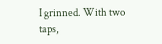I grinned. With two taps,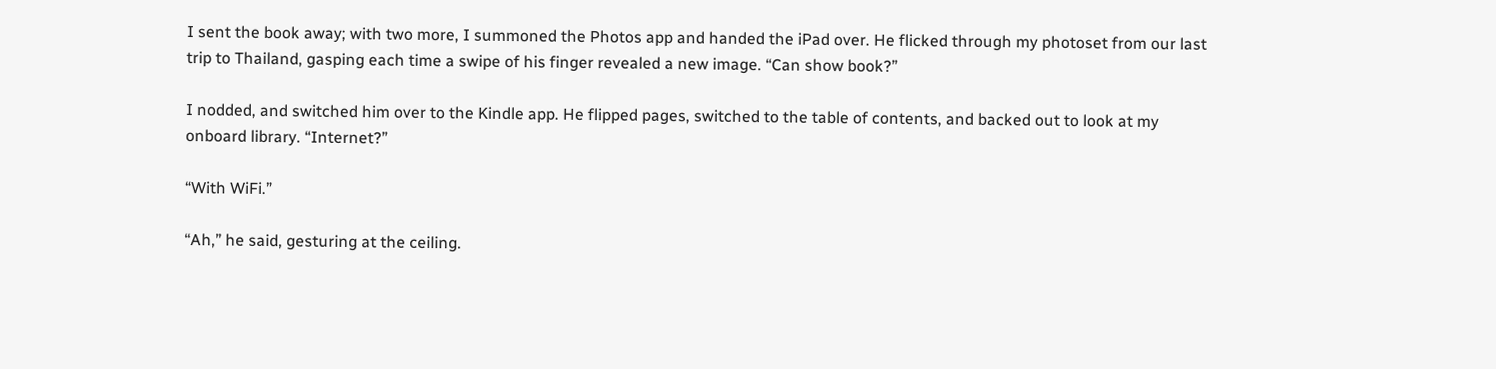I sent the book away; with two more, I summoned the Photos app and handed the iPad over. He flicked through my photoset from our last trip to Thailand, gasping each time a swipe of his finger revealed a new image. “Can show book?”

I nodded, and switched him over to the Kindle app. He flipped pages, switched to the table of contents, and backed out to look at my onboard library. “Internet?”

“With WiFi.”

“Ah,” he said, gesturing at the ceiling.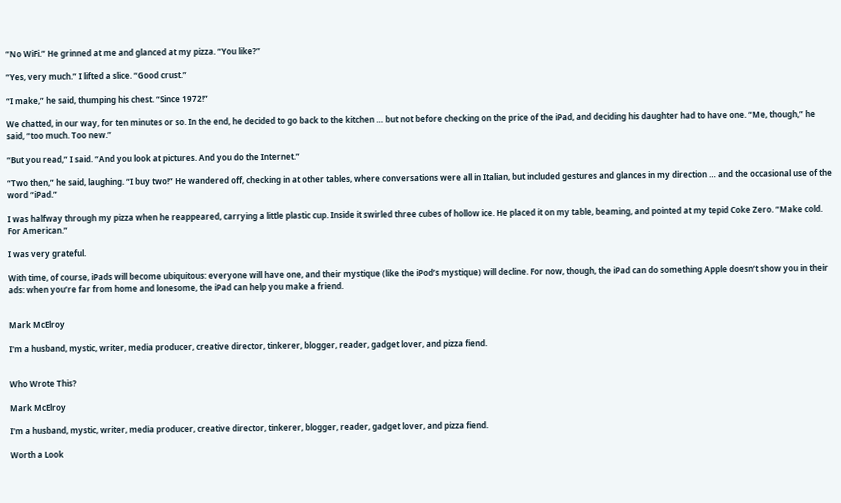“No WiFi.” He grinned at me and glanced at my pizza. “You like?”

“Yes, very much.” I lifted a slice. “Good crust.”

“I make,” he said, thumping his chest. “Since 1972!”

We chatted, in our way, for ten minutes or so. In the end, he decided to go back to the kitchen … but not before checking on the price of the iPad, and deciding his daughter had to have one. “Me, though,” he said, “too much. Too new.”

“But you read,” I said. “And you look at pictures. And you do the Internet.”

“Two then,” he said, laughing. “I buy two!” He wandered off, checking in at other tables, where conversations were all in Italian, but included gestures and glances in my direction … and the occasional use of the word “iPad.”

I was halfway through my pizza when he reappeared, carrying a little plastic cup. Inside it swirled three cubes of hollow ice. He placed it on my table, beaming, and pointed at my tepid Coke Zero. “Make cold. For American.”

I was very grateful.

With time, of course, iPads will become ubiquitous: everyone will have one, and their mystique (like the iPod’s mystique) will decline. For now, though, the iPad can do something Apple doesn’t show you in their ads: when you’re far from home and lonesome, the iPad can help you make a friend.


Mark McElroy

I'm a husband, mystic, writer, media producer, creative director, tinkerer, blogger, reader, gadget lover, and pizza fiend.


Who Wrote This?

Mark McElroy

I'm a husband, mystic, writer, media producer, creative director, tinkerer, blogger, reader, gadget lover, and pizza fiend.

Worth a Look